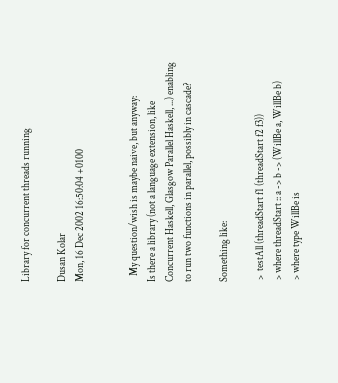Library for concurrent threads running

Dusan Kolar
Mon, 16 Dec 2002 16:50:04 +0100


   My question/wish is maybe naive, but anyway:
Is there a library (not a language extension, like
Concurrent Haskell, Glasgow Parallel Haskell, ...) enabling
to run two functions in parallel, possibly in cascade?

Something like:

 >  testAll (threadStart f1 (threadStart f2 f3))
 > where threadStart :: a -> b -> (WillBe a, WillBe b)
 > where type WillBe is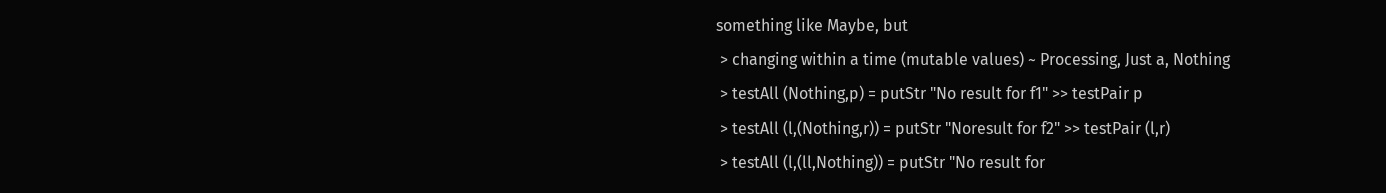something like Maybe, but
 > changing within a time (mutable values) ~ Processing, Just a, Nothing
 > testAll (Nothing,p) = putStr "No result for f1" >> testPair p
 > testAll (l,(Nothing,r)) = putStr "Noresult for f2" >> testPair (l,r)
 > testAll (l,(ll,Nothing)) = putStr "No result for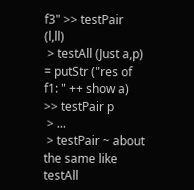f3" >> testPair (l,ll)
 > testAll (Just a,p) = putStr ("res of f1: " ++ show a) >> testPair p
 > ...
 > testPair ~ about the same like testAll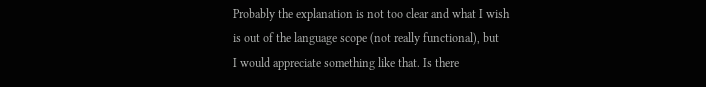Probably the explanation is not too clear and what I wish
is out of the language scope (not really functional), but
I would appreciate something like that. Is there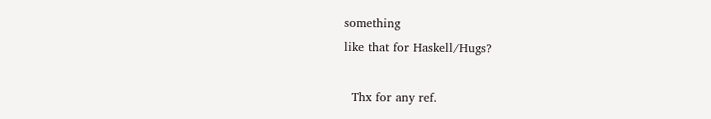something
like that for Haskell/Hugs?

  Thx for any ref.